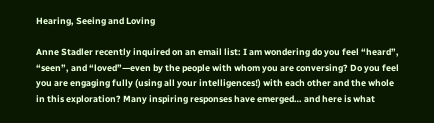Hearing, Seeing and Loving

Anne Stadler recently inquired on an email list: I am wondering do you feel “heard”, “seen”, and “loved”—even by the people with whom you are conversing? Do you feel you are engaging fully (using all your intelligences!) with each other and the whole in this exploration? Many inspiring responses have emerged… and here is what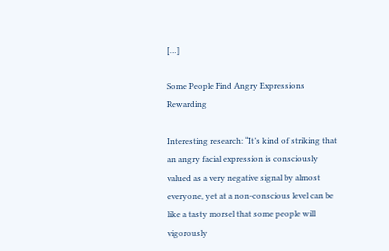[…]

Some People Find Angry Expressions Rewarding

Interesting research: “It’s kind of striking that an angry facial expression is consciously valued as a very negative signal by almost everyone, yet at a non-conscious level can be like a tasty morsel that some people will vigorously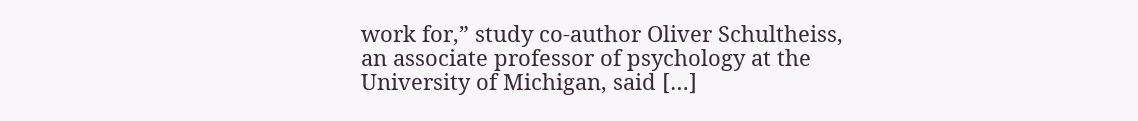work for,” study co-author Oliver Schultheiss, an associate professor of psychology at the University of Michigan, said […]